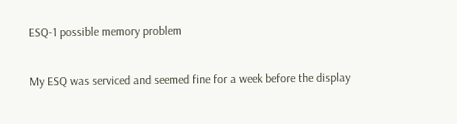ESQ-1 possible memory problem

My ESQ was serviced and seemed fine for a week before the display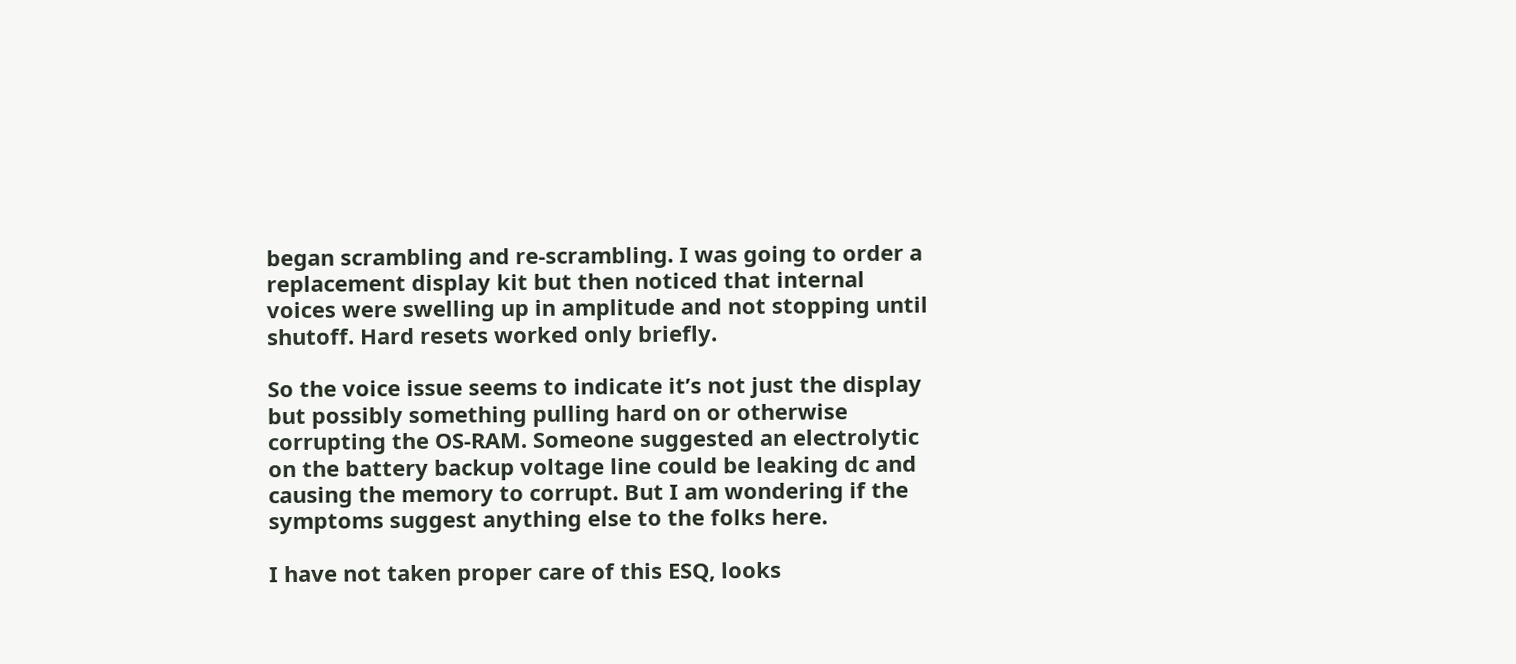began scrambling and re-scrambling. I was going to order a replacement display kit but then noticed that internal voices were swelling up in amplitude and not stopping until shutoff. Hard resets worked only briefly.

So the voice issue seems to indicate it’s not just the display but possibly something pulling hard on or otherwise corrupting the OS-RAM. Someone suggested an electrolytic on the battery backup voltage line could be leaking dc and causing the memory to corrupt. But I am wondering if the symptoms suggest anything else to the folks here.

I have not taken proper care of this ESQ, looks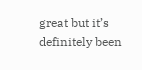great but it’s definitely been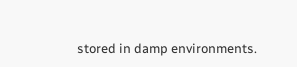stored in damp environments.